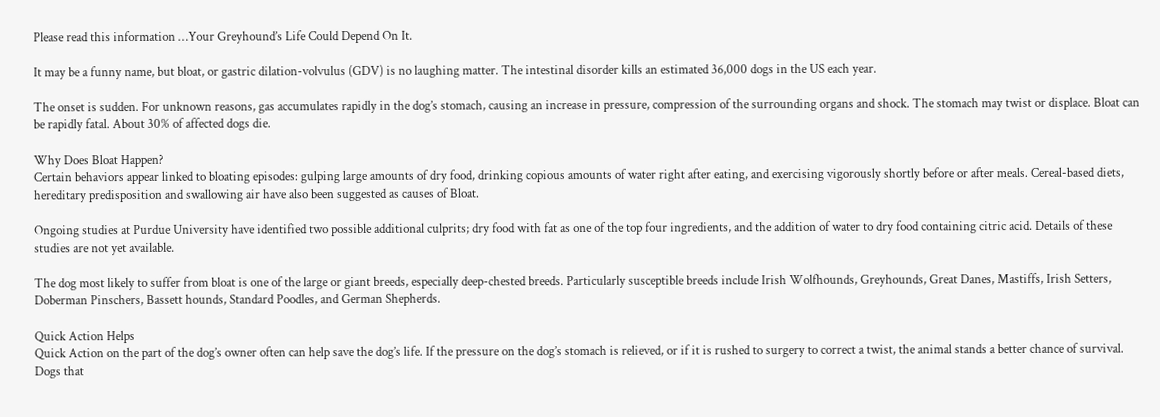Please read this information …Your Greyhound’s Life Could Depend On It.

It may be a funny name, but bloat, or gastric dilation-volvulus (GDV) is no laughing matter. The intestinal disorder kills an estimated 36,000 dogs in the US each year.

The onset is sudden. For unknown reasons, gas accumulates rapidly in the dog’s stomach, causing an increase in pressure, compression of the surrounding organs and shock. The stomach may twist or displace. Bloat can be rapidly fatal. About 30% of affected dogs die.

Why Does Bloat Happen?
Certain behaviors appear linked to bloating episodes: gulping large amounts of dry food, drinking copious amounts of water right after eating, and exercising vigorously shortly before or after meals. Cereal-based diets, hereditary predisposition and swallowing air have also been suggested as causes of Bloat.

Ongoing studies at Purdue University have identified two possible additional culprits; dry food with fat as one of the top four ingredients, and the addition of water to dry food containing citric acid. Details of these studies are not yet available.

The dog most likely to suffer from bloat is one of the large or giant breeds, especially deep-chested breeds. Particularly susceptible breeds include Irish Wolfhounds, Greyhounds, Great Danes, Mastiffs, Irish Setters, Doberman Pinschers, Bassett hounds, Standard Poodles, and German Shepherds.

Quick Action Helps
Quick Action on the part of the dog’s owner often can help save the dog’s life. If the pressure on the dog’s stomach is relieved, or if it is rushed to surgery to correct a twist, the animal stands a better chance of survival. Dogs that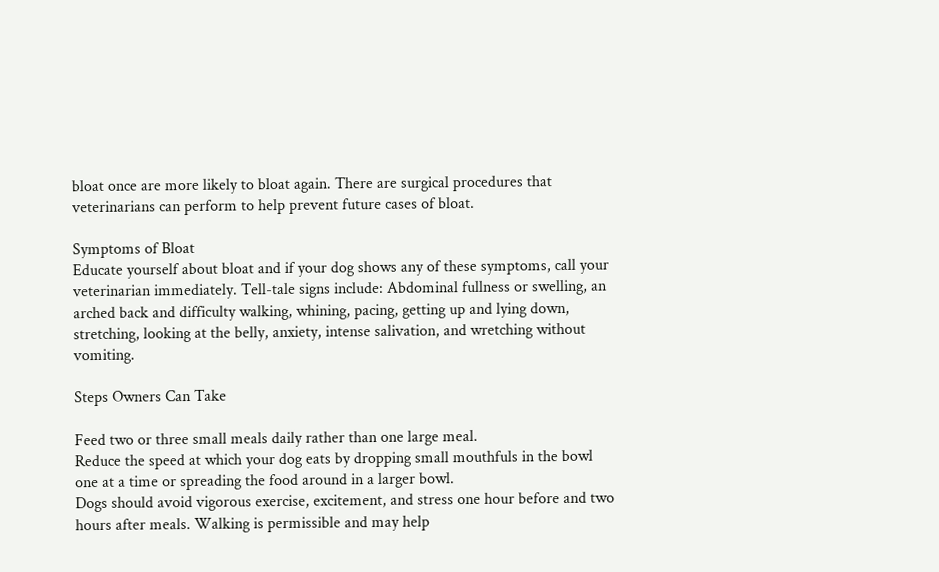bloat once are more likely to bloat again. There are surgical procedures that veterinarians can perform to help prevent future cases of bloat.

Symptoms of Bloat
Educate yourself about bloat and if your dog shows any of these symptoms, call your veterinarian immediately. Tell-tale signs include: Abdominal fullness or swelling, an arched back and difficulty walking, whining, pacing, getting up and lying down, stretching, looking at the belly, anxiety, intense salivation, and wretching without vomiting.

Steps Owners Can Take

Feed two or three small meals daily rather than one large meal.
Reduce the speed at which your dog eats by dropping small mouthfuls in the bowl one at a time or spreading the food around in a larger bowl.
Dogs should avoid vigorous exercise, excitement, and stress one hour before and two hours after meals. Walking is permissible and may help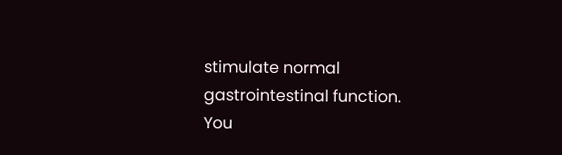stimulate normal gastrointestinal function.
You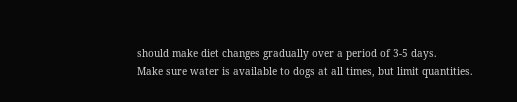should make diet changes gradually over a period of 3-5 days.
Make sure water is available to dogs at all times, but limit quantities.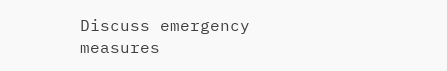Discuss emergency measures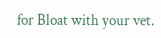for Bloat with your vet.